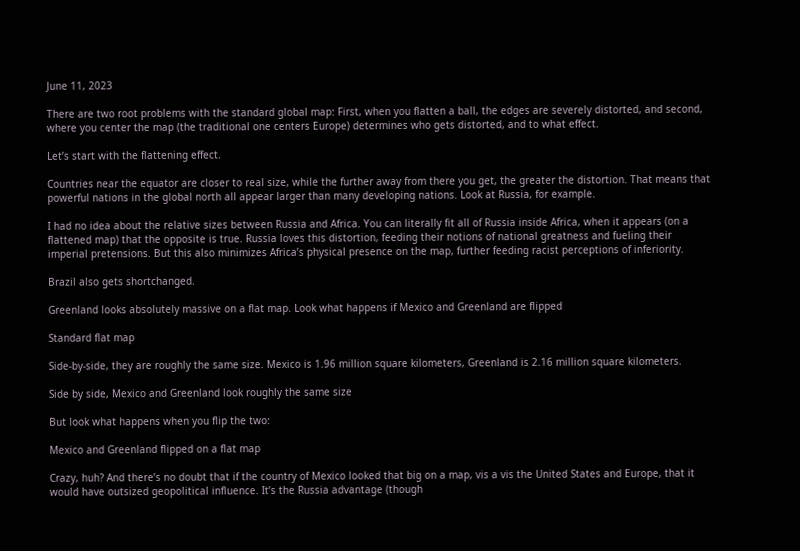June 11, 2023

There are two root problems with the standard global map: First, when you flatten a ball, the edges are severely distorted, and second, where you center the map (the traditional one centers Europe) determines who gets distorted, and to what effect.

Let’s start with the flattening effect.

Countries near the equator are closer to real size, while the further away from there you get, the greater the distortion. That means that powerful nations in the global north all appear larger than many developing nations. Look at Russia, for example.

I had no idea about the relative sizes between Russia and Africa. You can literally fit all of Russia inside Africa, when it appears (on a flattened map) that the opposite is true. Russia loves this distortion, feeding their notions of national greatness and fueling their imperial pretensions. But this also minimizes Africa’s physical presence on the map, further feeding racist perceptions of inferiority.

Brazil also gets shortchanged.

Greenland looks absolutely massive on a flat map. Look what happens if Mexico and Greenland are flipped

Standard flat map

Side-by-side, they are roughly the same size. Mexico is 1.96 million square kilometers, Greenland is 2.16 million square kilometers.

Side by side, Mexico and Greenland look roughly the same size

But look what happens when you flip the two:

Mexico and Greenland flipped on a flat map

Crazy, huh? And there’s no doubt that if the country of Mexico looked that big on a map, vis a vis the United States and Europe, that it would have outsized geopolitical influence. It’s the Russia advantage (though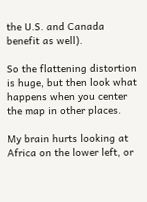the U.S. and Canada benefit as well).

So the flattening distortion is huge, but then look what happens when you center the map in other places.

My brain hurts looking at Africa on the lower left, or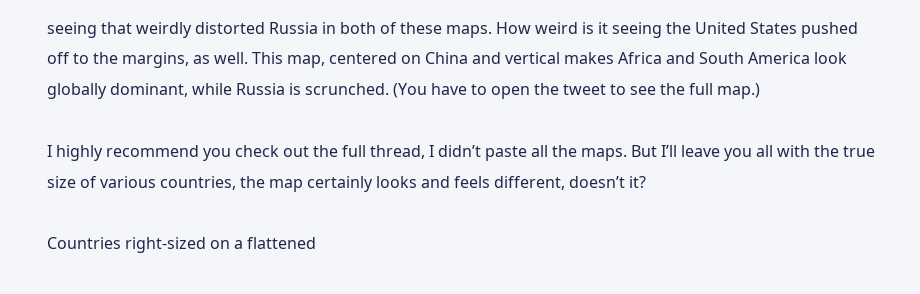seeing that weirdly distorted Russia in both of these maps. How weird is it seeing the United States pushed off to the margins, as well. This map, centered on China and vertical makes Africa and South America look globally dominant, while Russia is scrunched. (You have to open the tweet to see the full map.)

I highly recommend you check out the full thread, I didn’t paste all the maps. But I’ll leave you all with the true size of various countries, the map certainly looks and feels different, doesn’t it?

Countries right-sized on a flattened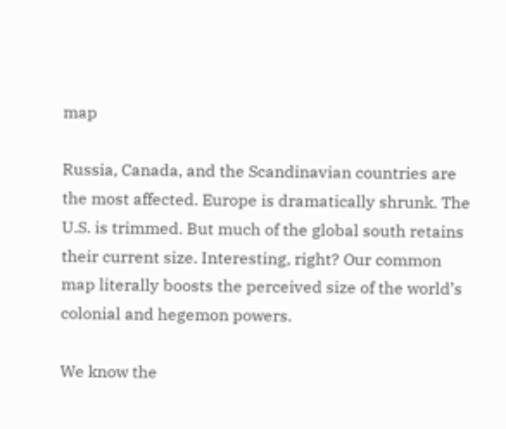map

Russia, Canada, and the Scandinavian countries are the most affected. Europe is dramatically shrunk. The U.S. is trimmed. But much of the global south retains their current size. Interesting, right? Our common map literally boosts the perceived size of the world’s colonial and hegemon powers.

We know the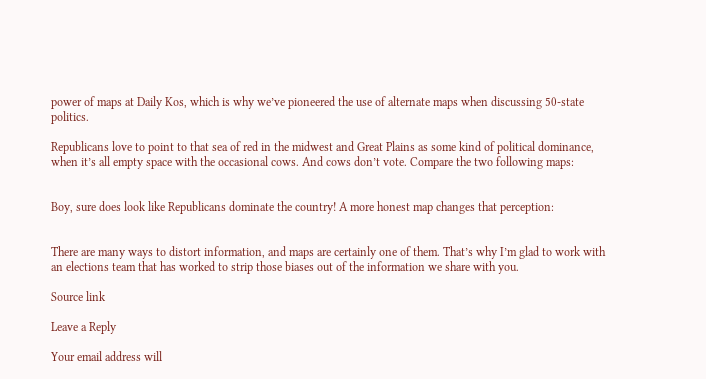power of maps at Daily Kos, which is why we’ve pioneered the use of alternate maps when discussing 50-state politics.

Republicans love to point to that sea of red in the midwest and Great Plains as some kind of political dominance, when it’s all empty space with the occasional cows. And cows don’t vote. Compare the two following maps:


Boy, sure does look like Republicans dominate the country! A more honest map changes that perception:


There are many ways to distort information, and maps are certainly one of them. That’s why I’m glad to work with an elections team that has worked to strip those biases out of the information we share with you.

Source link

Leave a Reply

Your email address will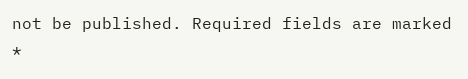not be published. Required fields are marked *